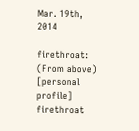Mar. 19th, 2014

firethroat: (From above)
[personal profile] firethroat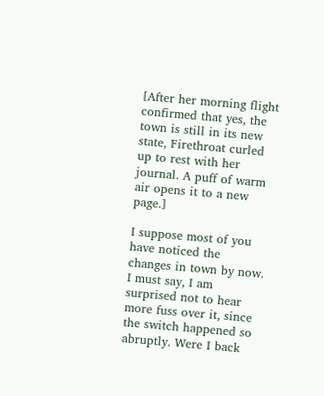[After her morning flight confirmed that yes, the town is still in its new state, Firethroat curled up to rest with her journal. A puff of warm air opens it to a new page.]

I suppose most of you have noticed the changes in town by now. I must say, I am surprised not to hear more fuss over it, since the switch happened so abruptly. Were I back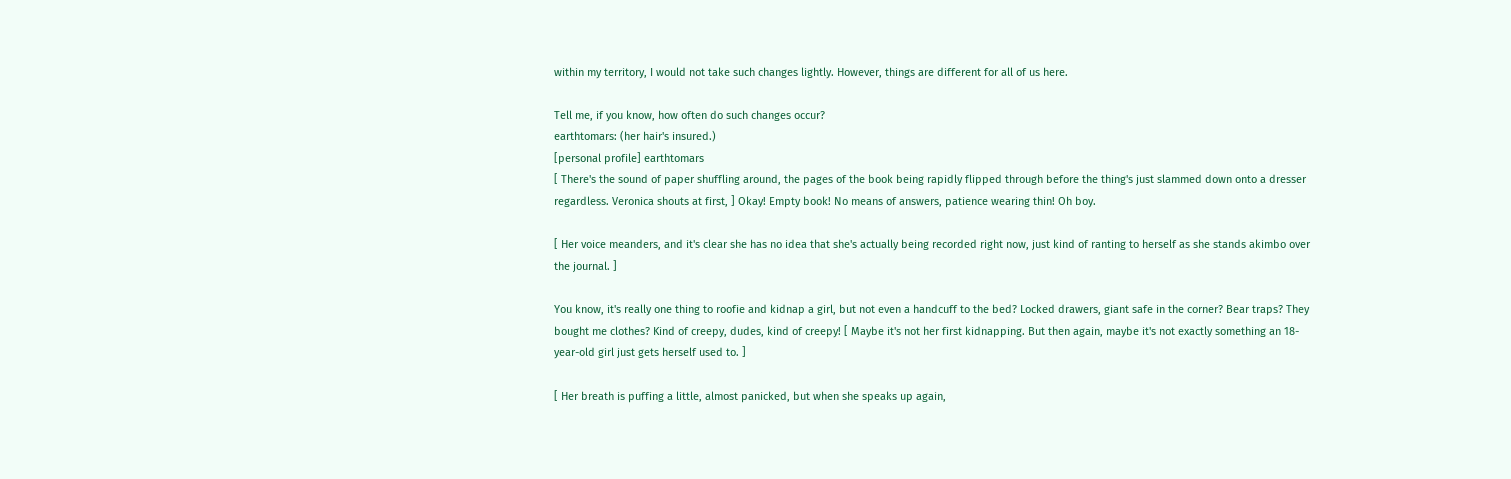within my territory, I would not take such changes lightly. However, things are different for all of us here.

Tell me, if you know, how often do such changes occur?
earthtomars: (her hair's insured.)
[personal profile] earthtomars
[ There's the sound of paper shuffling around, the pages of the book being rapidly flipped through before the thing's just slammed down onto a dresser regardless. Veronica shouts at first, ] Okay! Empty book! No means of answers, patience wearing thin! Oh boy.

[ Her voice meanders, and it's clear she has no idea that she's actually being recorded right now, just kind of ranting to herself as she stands akimbo over the journal. ]

You know, it's really one thing to roofie and kidnap a girl, but not even a handcuff to the bed? Locked drawers, giant safe in the corner? Bear traps? They bought me clothes? Kind of creepy, dudes, kind of creepy! [ Maybe it's not her first kidnapping. But then again, maybe it's not exactly something an 18-year-old girl just gets herself used to. ]

[ Her breath is puffing a little, almost panicked, but when she speaks up again,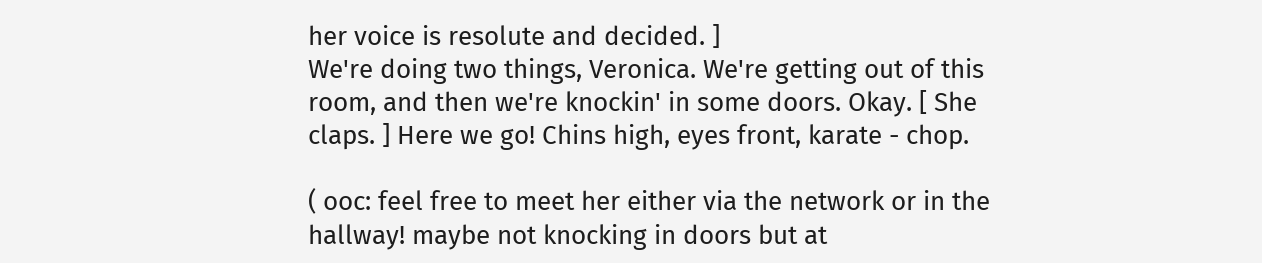her voice is resolute and decided. ]
We're doing two things, Veronica. We're getting out of this room, and then we're knockin' in some doors. Okay. [ She claps. ] Here we go! Chins high, eyes front, karate - chop.

( ooc: feel free to meet her either via the network or in the hallway! maybe not knocking in doors but at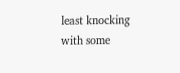least knocking with some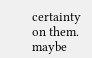certainty on them. maybe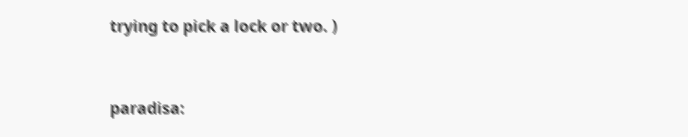trying to pick a lock or two. )


paradisa: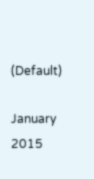(Default)

January 2015